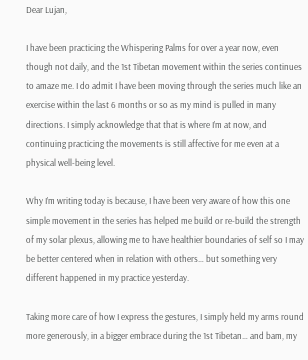Dear Lujan,

I have been practicing the Whispering Palms for over a year now, even though not daily, and the 1st Tibetan movement within the series continues to amaze me. I do admit I have been moving through the series much like an exercise within the last 6 months or so as my mind is pulled in many directions. I simply acknowledge that that is where I’m at now, and continuing practicing the movements is still affective for me even at a physical well-being level.

Why I’m writing today is because, I have been very aware of how this one simple movement in the series has helped me build or re-build the strength of my solar plexus, allowing me to have healthier boundaries of self so I may be better centered when in relation with others… but something very different happened in my practice yesterday.

Taking more care of how I express the gestures, I simply held my arms round more generously, in a bigger embrace during the 1st Tibetan… and bam, my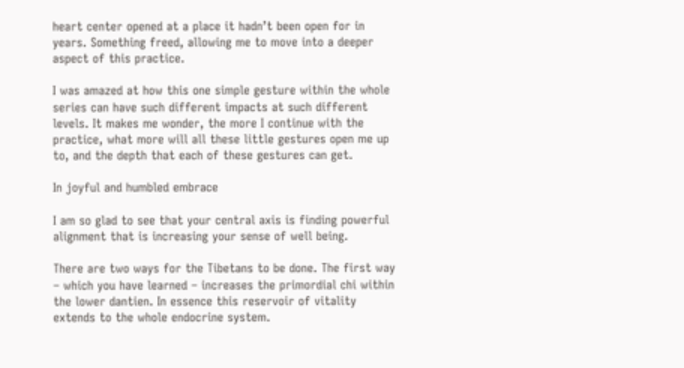heart center opened at a place it hadn’t been open for in years. Something freed, allowing me to move into a deeper aspect of this practice.

I was amazed at how this one simple gesture within the whole series can have such different impacts at such different levels. It makes me wonder, the more I continue with the practice, what more will all these little gestures open me up to, and the depth that each of these gestures can get.

In joyful and humbled embrace

I am so glad to see that your central axis is finding powerful alignment that is increasing your sense of well being.

There are two ways for the Tibetans to be done. The first way – which you have learned – increases the primordial chi within the lower dantien. In essence this reservoir of vitality extends to the whole endocrine system.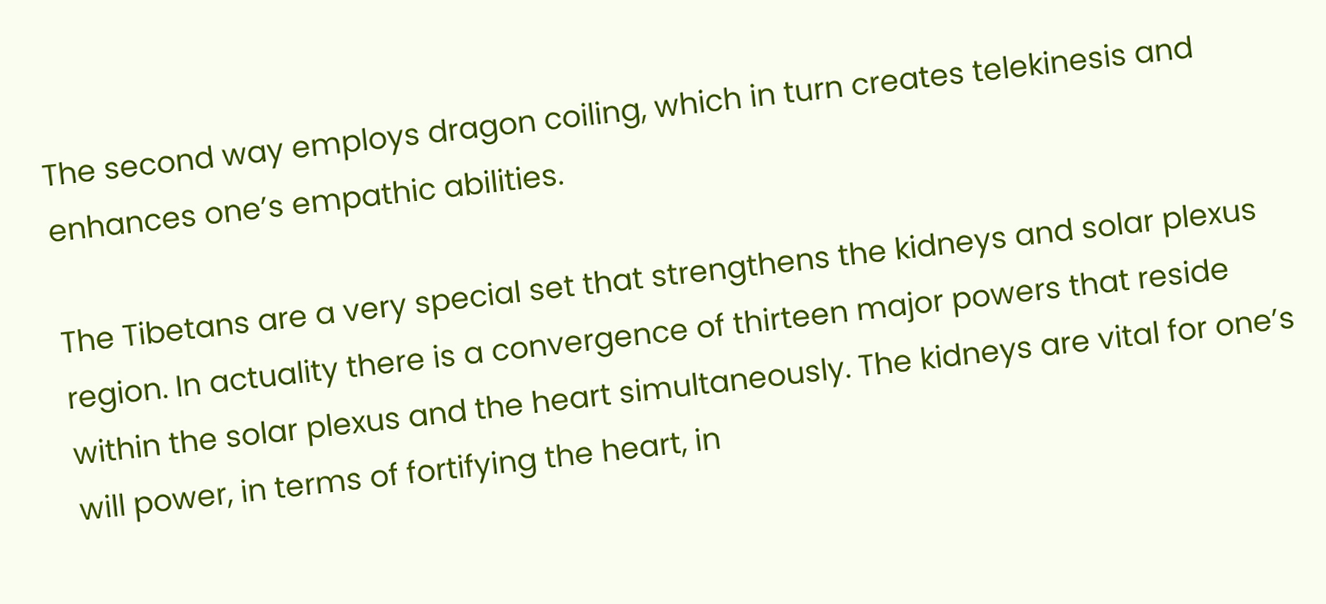The second way employs dragon coiling, which in turn creates telekinesis and enhances one’s empathic abilities.

The Tibetans are a very special set that strengthens the kidneys and solar plexus region. In actuality there is a convergence of thirteen major powers that reside within the solar plexus and the heart simultaneously. The kidneys are vital for one’s will power, in terms of fortifying the heart, in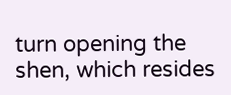turn opening the shen, which resides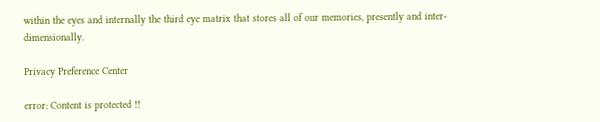within the eyes and internally the third eye matrix that stores all of our memories, presently and inter-dimensionally.

Privacy Preference Center

error: Content is protected !!